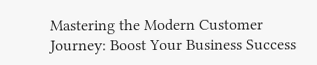Mastering the Modern Customer Journey: Boost Your Business Success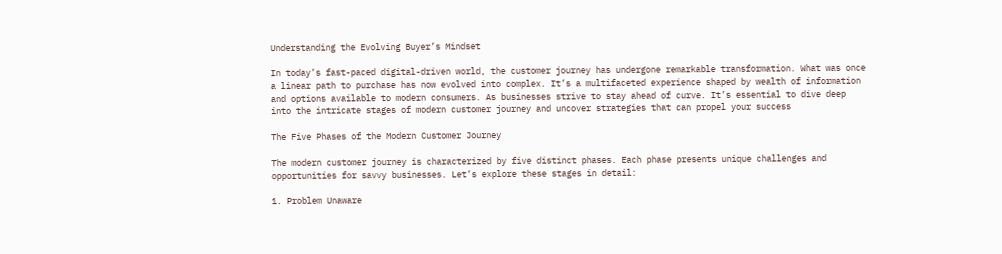Understanding the Evolving Buyer’s Mindset

In today’s fast-paced digital-driven world, the customer journey has undergone remarkable transformation. What was once a linear path to purchase has now evolved into complex. It’s a multifaceted experience shaped by wealth of information and options available to modern consumers. As businesses strive to stay ahead of curve. It’s essential to dive deep into the intricate stages of modern customer journey and uncover strategies that can propel your success

The Five Phases of the Modern Customer Journey

The modern customer journey is characterized by five distinct phases. Each phase presents unique challenges and opportunities for savvy businesses. Let’s explore these stages in detail:

1. Problem Unaware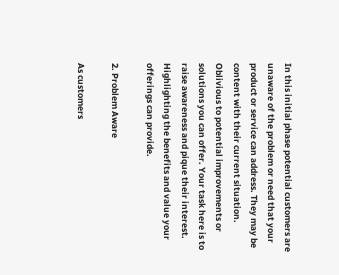In this initial phase potential customers are unaware of the problem or need that your product or service can address. They may be content with their current situation. Oblivious to potential improvements or solutions you can offer. Your task here is to raise awareness and pique their interest. Highlighting the benefits and value your offerings can provide.

2. Problem Aware

As customers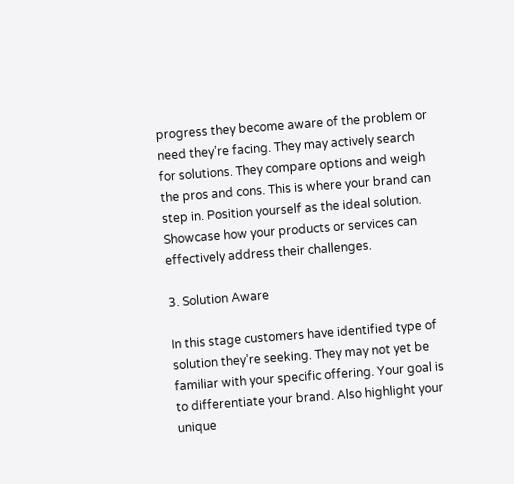progress they become aware of the problem or need they’re facing. They may actively search for solutions. They compare options and weigh the pros and cons. This is where your brand can step in. Position yourself as the ideal solution. Showcase how your products or services can effectively address their challenges.

3. Solution Aware

In this stage customers have identified type of solution they’re seeking. They may not yet be familiar with your specific offering. Your goal is to differentiate your brand. Also highlight your unique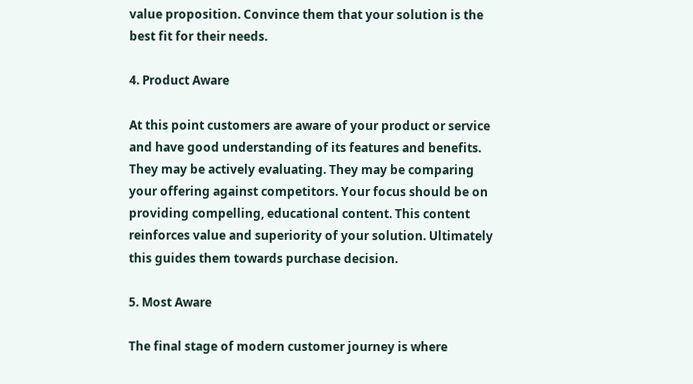value proposition. Convince them that your solution is the best fit for their needs.

4. Product Aware

At this point customers are aware of your product or service and have good understanding of its features and benefits. They may be actively evaluating. They may be comparing your offering against competitors. Your focus should be on providing compelling, educational content. This content reinforces value and superiority of your solution. Ultimately this guides them towards purchase decision.

5. Most Aware

The final stage of modern customer journey is where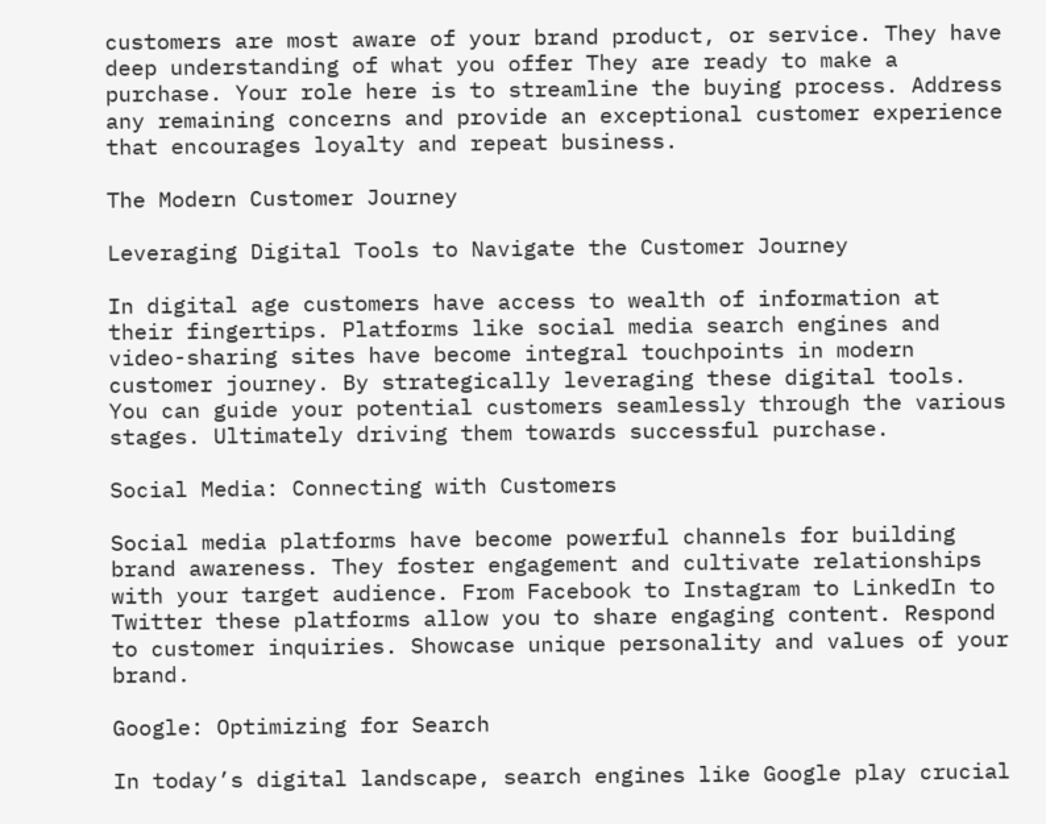customers are most aware of your brand product, or service. They have deep understanding of what you offer They are ready to make a purchase. Your role here is to streamline the buying process. Address any remaining concerns and provide an exceptional customer experience that encourages loyalty and repeat business.

The Modern Customer Journey

Leveraging Digital Tools to Navigate the Customer Journey

In digital age customers have access to wealth of information at their fingertips. Platforms like social media search engines and video-sharing sites have become integral touchpoints in modern customer journey. By strategically leveraging these digital tools. You can guide your potential customers seamlessly through the various stages. Ultimately driving them towards successful purchase.

Social Media: Connecting with Customers

Social media platforms have become powerful channels for building brand awareness. They foster engagement and cultivate relationships with your target audience. From Facebook to Instagram to LinkedIn to Twitter these platforms allow you to share engaging content. Respond to customer inquiries. Showcase unique personality and values of your brand.

Google: Optimizing for Search

In today’s digital landscape, search engines like Google play crucial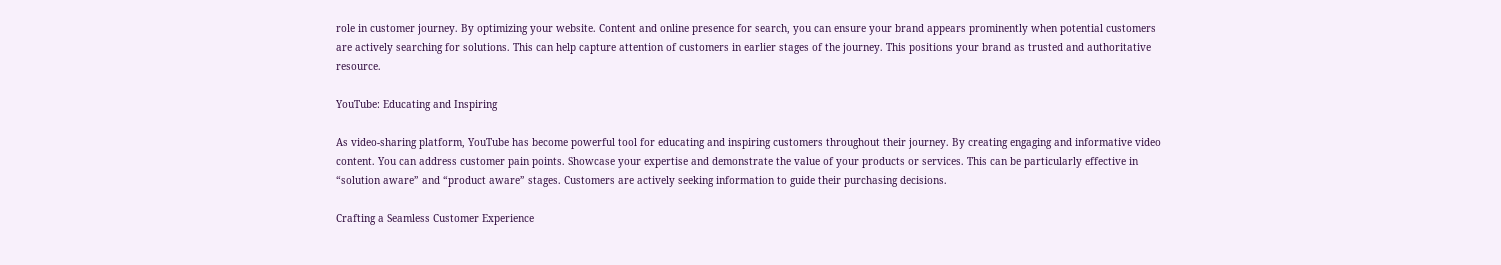role in customer journey. By optimizing your website. Content and online presence for search, you can ensure your brand appears prominently when potential customers are actively searching for solutions. This can help capture attention of customers in earlier stages of the journey. This positions your brand as trusted and authoritative resource.

YouTube: Educating and Inspiring

As video-sharing platform, YouTube has become powerful tool for educating and inspiring customers throughout their journey. By creating engaging and informative video content. You can address customer pain points. Showcase your expertise and demonstrate the value of your products or services. This can be particularly effective in “solution aware” and “product aware” stages. Customers are actively seeking information to guide their purchasing decisions.

Crafting a Seamless Customer Experience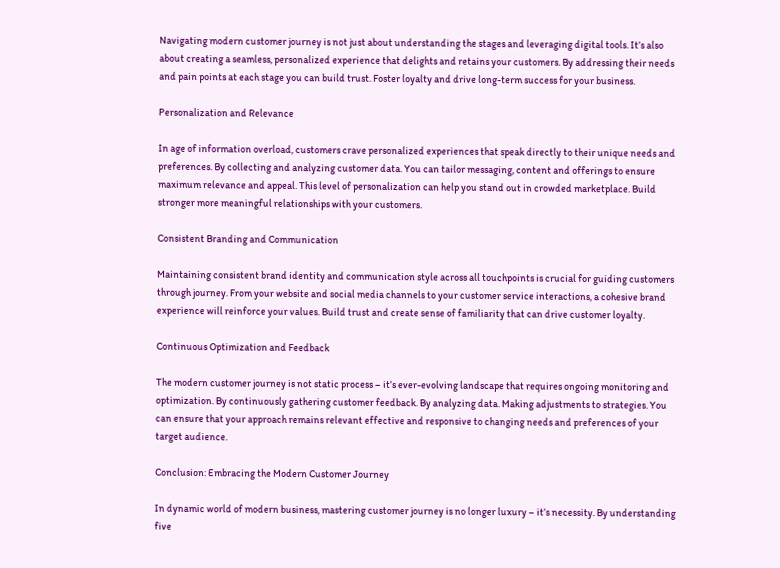Navigating modern customer journey is not just about understanding the stages and leveraging digital tools. It’s also about creating a seamless, personalized experience that delights and retains your customers. By addressing their needs and pain points at each stage you can build trust. Foster loyalty and drive long-term success for your business.

Personalization and Relevance

In age of information overload, customers crave personalized experiences that speak directly to their unique needs and preferences. By collecting and analyzing customer data. You can tailor messaging, content and offerings to ensure maximum relevance and appeal. This level of personalization can help you stand out in crowded marketplace. Build stronger more meaningful relationships with your customers.

Consistent Branding and Communication

Maintaining consistent brand identity and communication style across all touchpoints is crucial for guiding customers through journey. From your website and social media channels to your customer service interactions, a cohesive brand experience will reinforce your values. Build trust and create sense of familiarity that can drive customer loyalty.

Continuous Optimization and Feedback

The modern customer journey is not static process – it’s ever-evolving landscape that requires ongoing monitoring and optimization. By continuously gathering customer feedback. By analyzing data. Making adjustments to strategies. You can ensure that your approach remains relevant effective and responsive to changing needs and preferences of your target audience.

Conclusion: Embracing the Modern Customer Journey

In dynamic world of modern business, mastering customer journey is no longer luxury – it’s necessity. By understanding five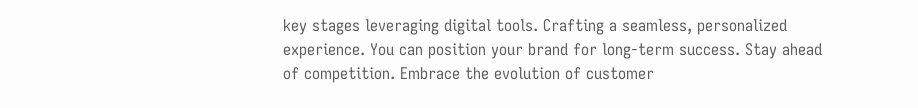key stages leveraging digital tools. Crafting a seamless, personalized experience. You can position your brand for long-term success. Stay ahead of competition. Embrace the evolution of customer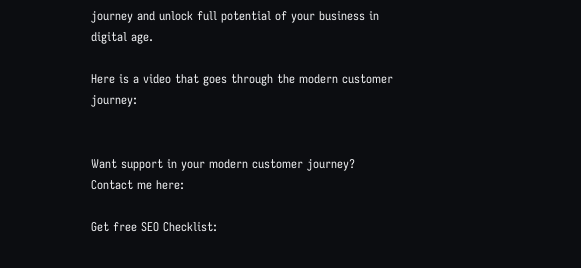journey and unlock full potential of your business in digital age.

Here is a video that goes through the modern customer journey:


Want support in your modern customer journey? Contact me here:

Get free SEO Checklist: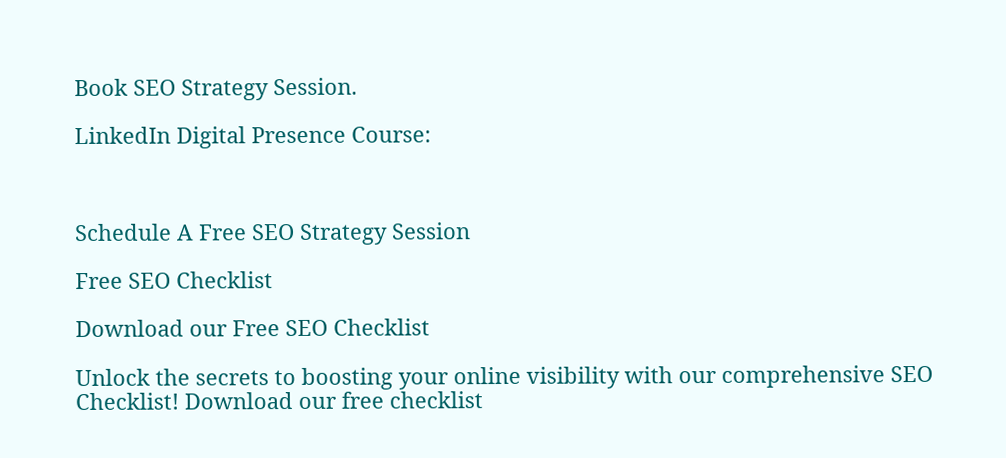Book SEO Strategy Session.

LinkedIn Digital Presence Course:



Schedule A Free SEO Strategy Session

Free SEO Checklist

Download our Free SEO Checklist

Unlock the secrets to boosting your online visibility with our comprehensive SEO Checklist! Download our free checklist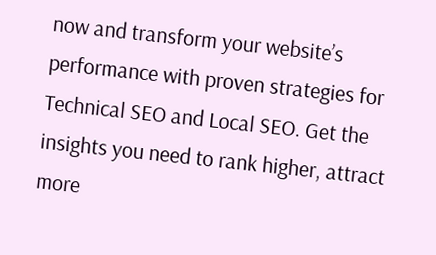now and transform your website’s performance with proven strategies for Technical SEO and Local SEO. Get the insights you need to rank higher, attract more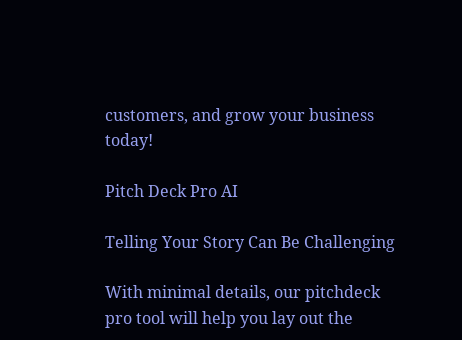customers, and grow your business today!

Pitch Deck Pro AI

Telling Your Story Can Be Challenging

With minimal details, our pitchdeck pro tool will help you lay out the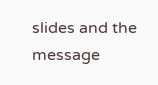slides and the message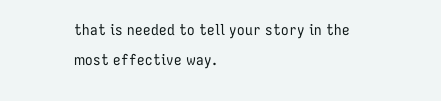that is needed to tell your story in the most effective way.